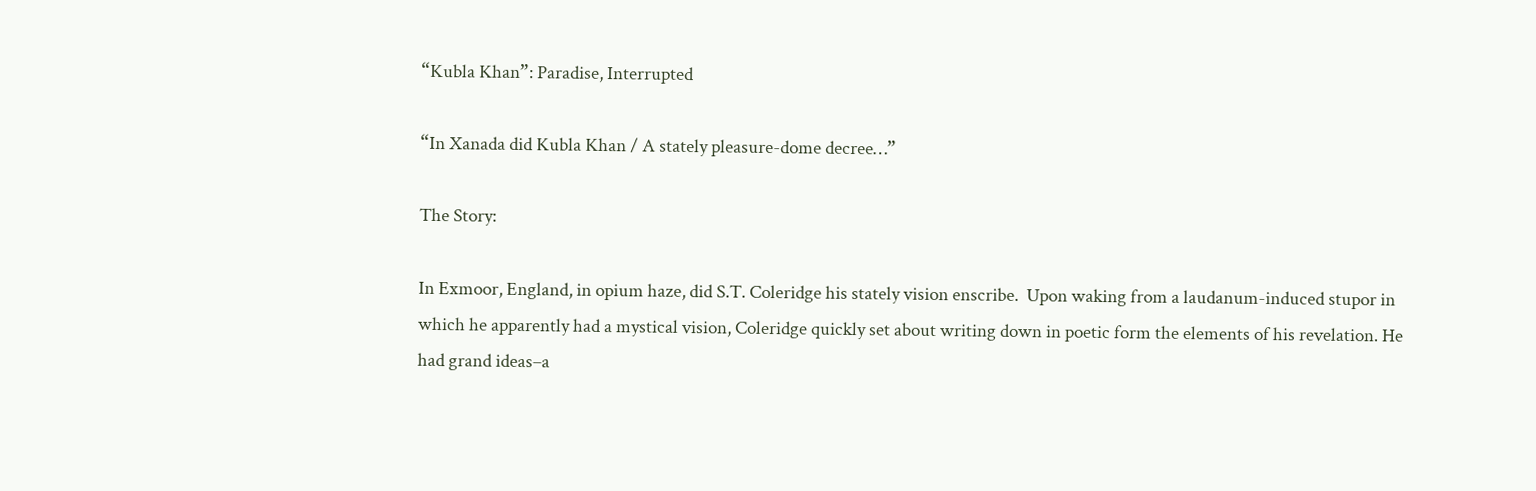“Kubla Khan”: Paradise, Interrupted

“In Xanada did Kubla Khan / A stately pleasure-dome decree…”

The Story:

In Exmoor, England, in opium haze, did S.T. Coleridge his stately vision enscribe.  Upon waking from a laudanum-induced stupor in which he apparently had a mystical vision, Coleridge quickly set about writing down in poetic form the elements of his revelation. He had grand ideas–a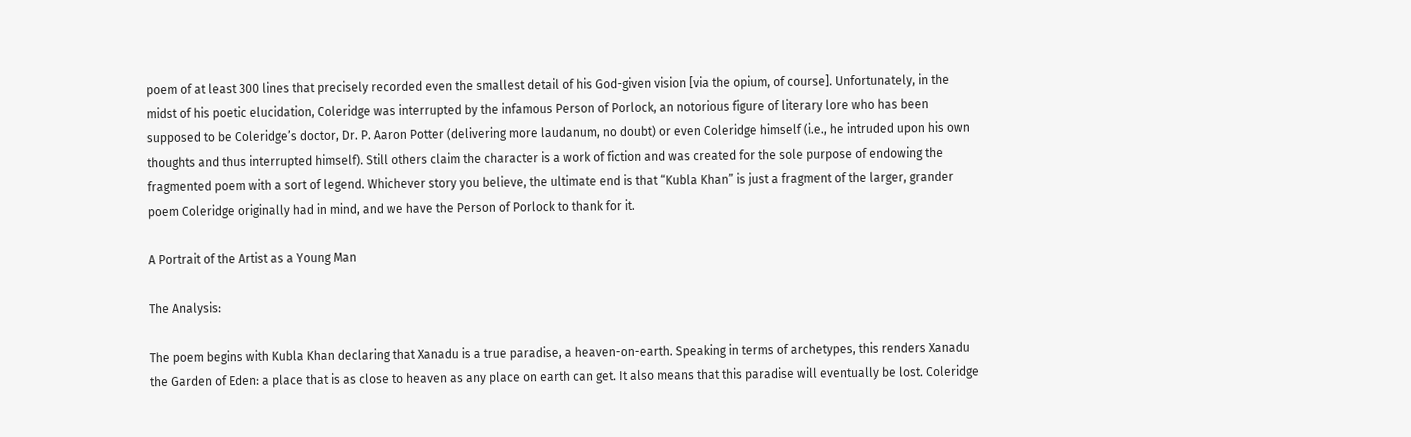poem of at least 300 lines that precisely recorded even the smallest detail of his God-given vision [via the opium, of course]. Unfortunately, in the midst of his poetic elucidation, Coleridge was interrupted by the infamous Person of Porlock, an notorious figure of literary lore who has been supposed to be Coleridge’s doctor, Dr. P. Aaron Potter (delivering more laudanum, no doubt) or even Coleridge himself (i.e., he intruded upon his own thoughts and thus interrupted himself). Still others claim the character is a work of fiction and was created for the sole purpose of endowing the fragmented poem with a sort of legend. Whichever story you believe, the ultimate end is that “Kubla Khan” is just a fragment of the larger, grander poem Coleridge originally had in mind, and we have the Person of Porlock to thank for it.

A Portrait of the Artist as a Young Man

The Analysis:

The poem begins with Kubla Khan declaring that Xanadu is a true paradise, a heaven-on-earth. Speaking in terms of archetypes, this renders Xanadu the Garden of Eden: a place that is as close to heaven as any place on earth can get. It also means that this paradise will eventually be lost. Coleridge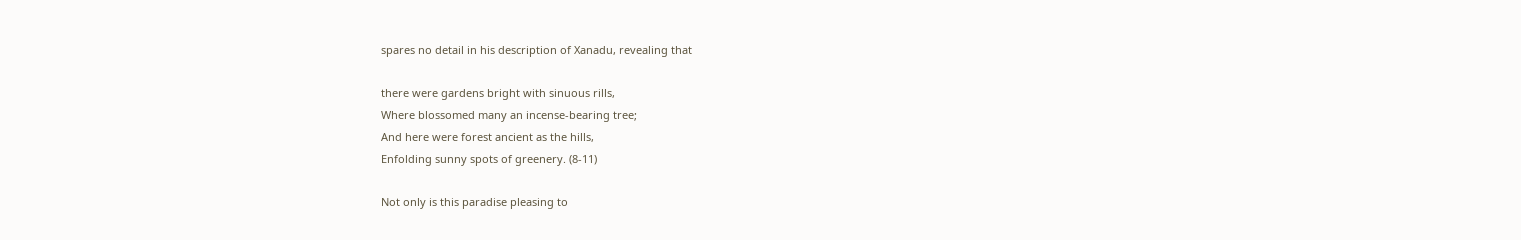spares no detail in his description of Xanadu, revealing that

there were gardens bright with sinuous rills,
Where blossomed many an incense-bearing tree;
And here were forest ancient as the hills,
Enfolding sunny spots of greenery. (8-11)

Not only is this paradise pleasing to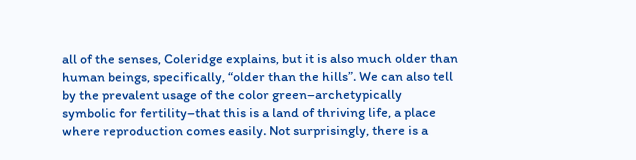all of the senses, Coleridge explains, but it is also much older than human beings, specifically, “older than the hills”. We can also tell by the prevalent usage of the color green–archetypically symbolic for fertility–that this is a land of thriving life, a place where reproduction comes easily. Not surprisingly, there is a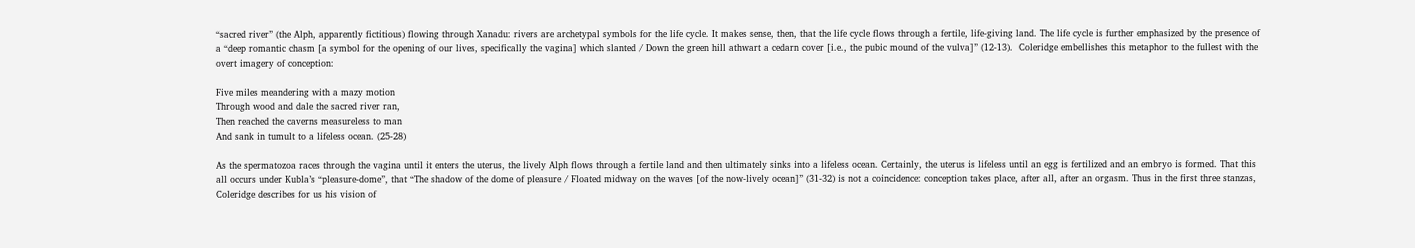“sacred river” (the Alph, apparently fictitious) flowing through Xanadu: rivers are archetypal symbols for the life cycle. It makes sense, then, that the life cycle flows through a fertile, life-giving land. The life cycle is further emphasized by the presence of a “deep romantic chasm [a symbol for the opening of our lives, specifically the vagina] which slanted / Down the green hill athwart a cedarn cover [i.e., the pubic mound of the vulva]” (12-13).  Coleridge embellishes this metaphor to the fullest with the overt imagery of conception:

Five miles meandering with a mazy motion
Through wood and dale the sacred river ran,
Then reached the caverns measureless to man
And sank in tumult to a lifeless ocean. (25-28)

As the spermatozoa races through the vagina until it enters the uterus, the lively Alph flows through a fertile land and then ultimately sinks into a lifeless ocean. Certainly, the uterus is lifeless until an egg is fertilized and an embryo is formed. That this all occurs under Kubla’s “pleasure-dome”, that “The shadow of the dome of pleasure / Floated midway on the waves [of the now-lively ocean]” (31-32) is not a coincidence: conception takes place, after all, after an orgasm. Thus in the first three stanzas, Coleridge describes for us his vision of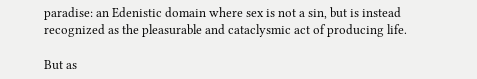paradise: an Edenistic domain where sex is not a sin, but is instead recognized as the pleasurable and cataclysmic act of producing life.

But as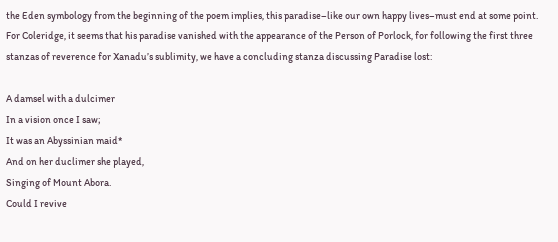the Eden symbology from the beginning of the poem implies, this paradise–like our own happy lives–must end at some point. For Coleridge, it seems that his paradise vanished with the appearance of the Person of Porlock, for following the first three stanzas of reverence for Xanadu’s sublimity, we have a concluding stanza discussing Paradise lost:

A damsel with a dulcimer
In a vision once I saw;
It was an Abyssinian maid*
And on her duclimer she played,
Singing of Mount Abora.
Could I revive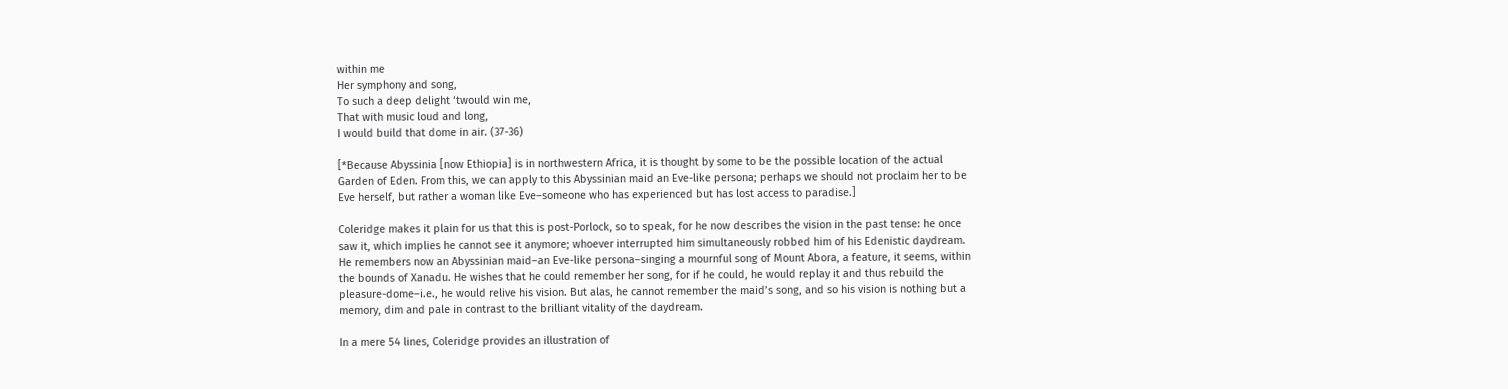within me
Her symphony and song,
To such a deep delight ‘twould win me,
That with music loud and long,
I would build that dome in air. (37-36)

[*Because Abyssinia [now Ethiopia] is in northwestern Africa, it is thought by some to be the possible location of the actual Garden of Eden. From this, we can apply to this Abyssinian maid an Eve-like persona; perhaps we should not proclaim her to be Eve herself, but rather a woman like Eve–someone who has experienced but has lost access to paradise.]

Coleridge makes it plain for us that this is post-Porlock, so to speak, for he now describes the vision in the past tense: he once saw it, which implies he cannot see it anymore; whoever interrupted him simultaneously robbed him of his Edenistic daydream. He remembers now an Abyssinian maid–an Eve-like persona–singing a mournful song of Mount Abora, a feature, it seems, within the bounds of Xanadu. He wishes that he could remember her song, for if he could, he would replay it and thus rebuild the pleasure-dome–i.e., he would relive his vision. But alas, he cannot remember the maid’s song, and so his vision is nothing but a memory, dim and pale in contrast to the brilliant vitality of the daydream.

In a mere 54 lines, Coleridge provides an illustration of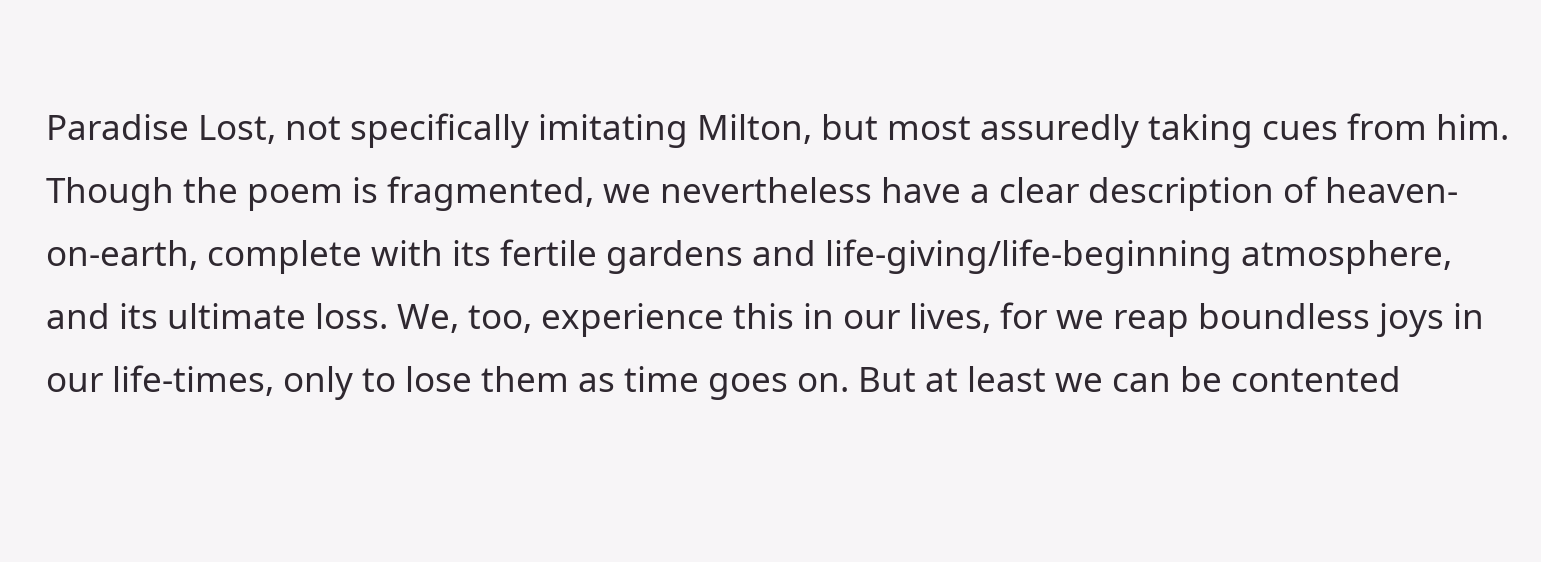Paradise Lost, not specifically imitating Milton, but most assuredly taking cues from him. Though the poem is fragmented, we nevertheless have a clear description of heaven-on-earth, complete with its fertile gardens and life-giving/life-beginning atmosphere, and its ultimate loss. We, too, experience this in our lives, for we reap boundless joys in our life-times, only to lose them as time goes on. But at least we can be contented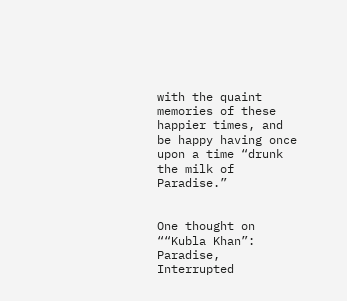with the quaint memories of these happier times, and be happy having once upon a time “drunk the milk of Paradise.”


One thought on ““Kubla Khan”: Paradise, Interrupted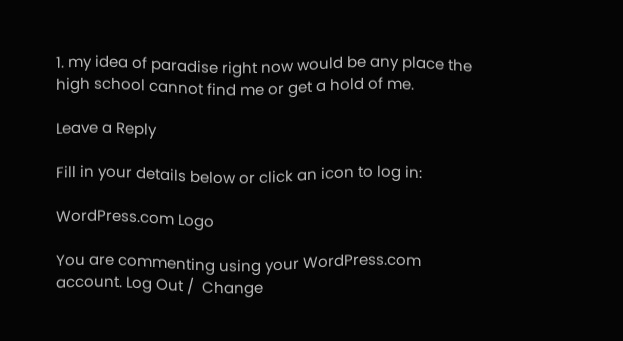1. my idea of paradise right now would be any place the high school cannot find me or get a hold of me.

Leave a Reply

Fill in your details below or click an icon to log in:

WordPress.com Logo

You are commenting using your WordPress.com account. Log Out /  Change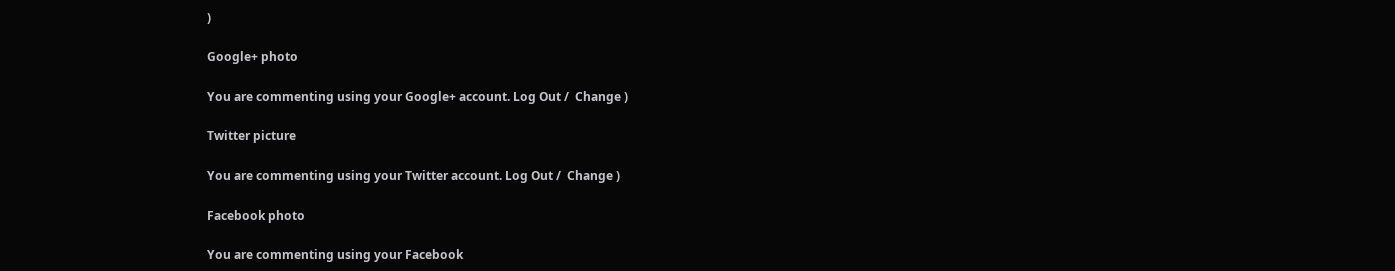)

Google+ photo

You are commenting using your Google+ account. Log Out /  Change )

Twitter picture

You are commenting using your Twitter account. Log Out /  Change )

Facebook photo

You are commenting using your Facebook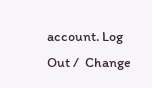account. Log Out /  Change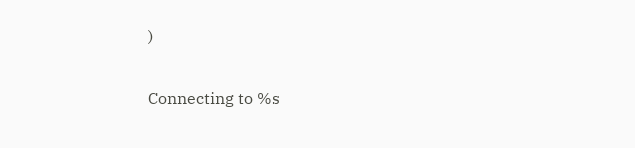)


Connecting to %s